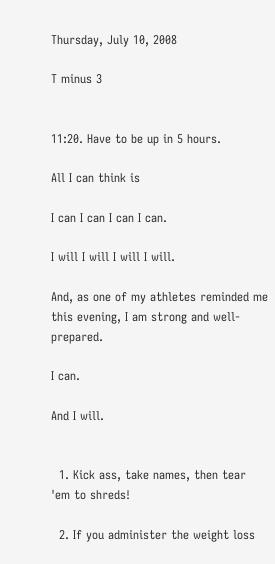Thursday, July 10, 2008

T minus 3


11:20. Have to be up in 5 hours.

All I can think is

I can I can I can I can.

I will I will I will I will.

And, as one of my athletes reminded me this evening, I am strong and well-prepared.

I can.

And I will.


  1. Kick ass, take names, then tear 'em to shreds!

  2. If you administer the weight loss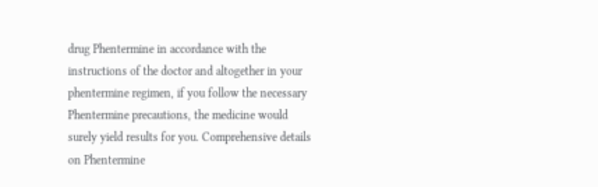drug Phentermine in accordance with the instructions of the doctor and altogether in your phentermine regimen, if you follow the necessary Phentermine precautions, the medicine would surely yield results for you. Comprehensive details on Phentermine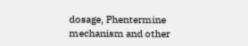dosage, Phentermine mechanism and other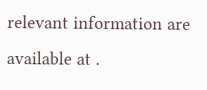relevant information are available at .